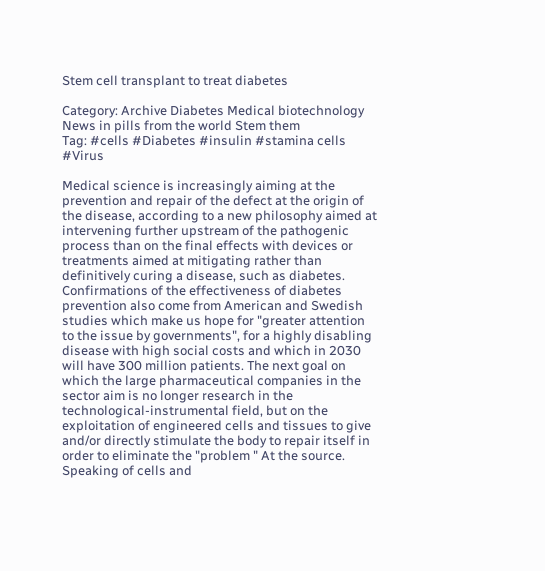Stem cell transplant to treat diabetes

Category: Archive Diabetes Medical biotechnology News in pills from the world Stem them
Tag: #cells #Diabetes #insulin #stamina cells #Virus

Medical science is increasingly aiming at the prevention and repair of the defect at the origin of the disease, according to a new philosophy aimed at intervening further upstream of the pathogenic process than on the final effects with devices or treatments aimed at mitigating rather than definitively curing a disease, such as diabetes. Confirmations of the effectiveness of diabetes prevention also come from American and Swedish studies which make us hope for "greater attention to the issue by governments", for a highly disabling disease with high social costs and which in 2030 will have 300 million patients. The next goal on which the large pharmaceutical companies in the sector aim is no longer research in the technological-instrumental field, but on the exploitation of engineered cells and tissues to give and/or directly stimulate the body to repair itself in order to eliminate the "problem " At the source. Speaking of cells and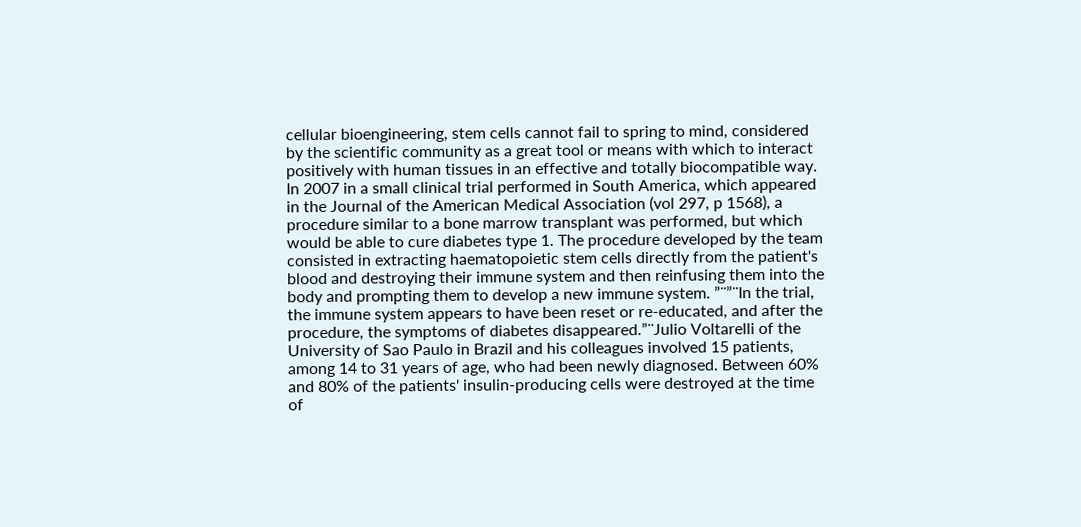cellular bioengineering, stem cells cannot fail to spring to mind, considered by the scientific community as a great tool or means with which to interact positively with human tissues in an effective and totally biocompatible way. In 2007 in a small clinical trial performed in South America, which appeared in the Journal of the American Medical Association (vol 297, p 1568), a procedure similar to a bone marrow transplant was performed, but which would be able to cure diabetes type 1. The procedure developed by the team consisted in extracting haematopoietic stem cells directly from the patient's blood and destroying their immune system and then reinfusing them into the body and prompting them to develop a new immune system. ”¨”¨In the trial, the immune system appears to have been reset or re-educated, and after the procedure, the symptoms of diabetes disappeared.”¨Julio Voltarelli of the University of Sao Paulo in Brazil and his colleagues involved 15 patients, among 14 to 31 years of age, who had been newly diagnosed. Between 60% and 80% of the patients' insulin-producing cells were destroyed at the time of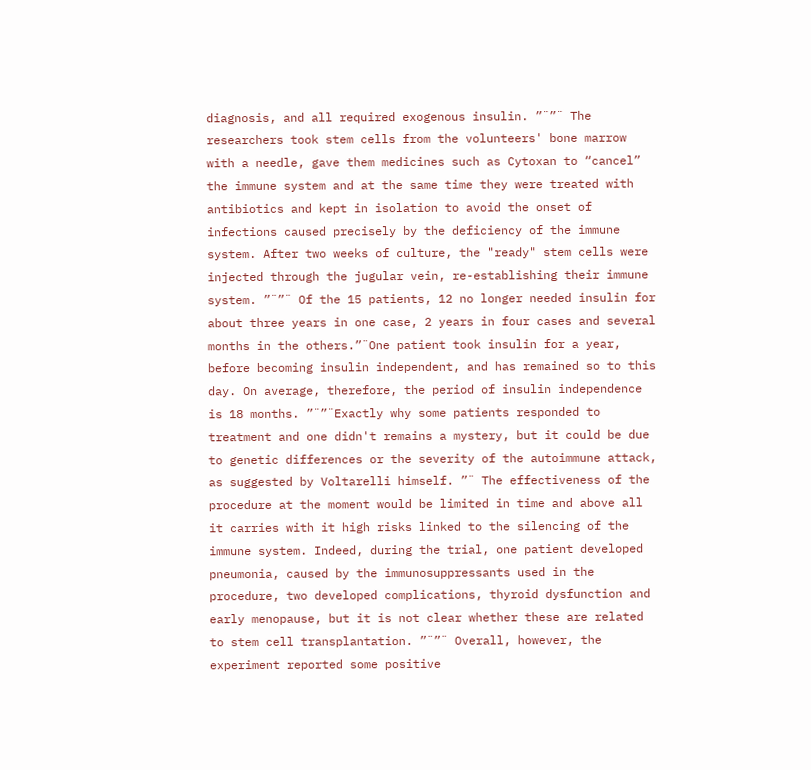diagnosis, and all required exogenous insulin. ”¨”¨ The researchers took stem cells from the volunteers' bone marrow with a needle, gave them medicines such as Cytoxan to “cancel” the immune system and at the same time they were treated with antibiotics and kept in isolation to avoid the onset of infections caused precisely by the deficiency of the immune system. After two weeks of culture, the "ready" stem cells were injected through the jugular vein, re-establishing their immune system. ”¨”¨ Of the 15 patients, 12 no longer needed insulin for about three years in one case, 2 years in four cases and several months in the others.”¨One patient took insulin for a year, before becoming insulin independent, and has remained so to this day. On average, therefore, the period of insulin independence is 18 months. ”¨”¨Exactly why some patients responded to treatment and one didn't remains a mystery, but it could be due to genetic differences or the severity of the autoimmune attack, as suggested by Voltarelli himself. ”¨ The effectiveness of the procedure at the moment would be limited in time and above all it carries with it high risks linked to the silencing of the immune system. Indeed, during the trial, one patient developed pneumonia, caused by the immunosuppressants used in the procedure, two developed complications, thyroid dysfunction and early menopause, but it is not clear whether these are related to stem cell transplantation. ”¨”¨ Overall, however, the experiment reported some positive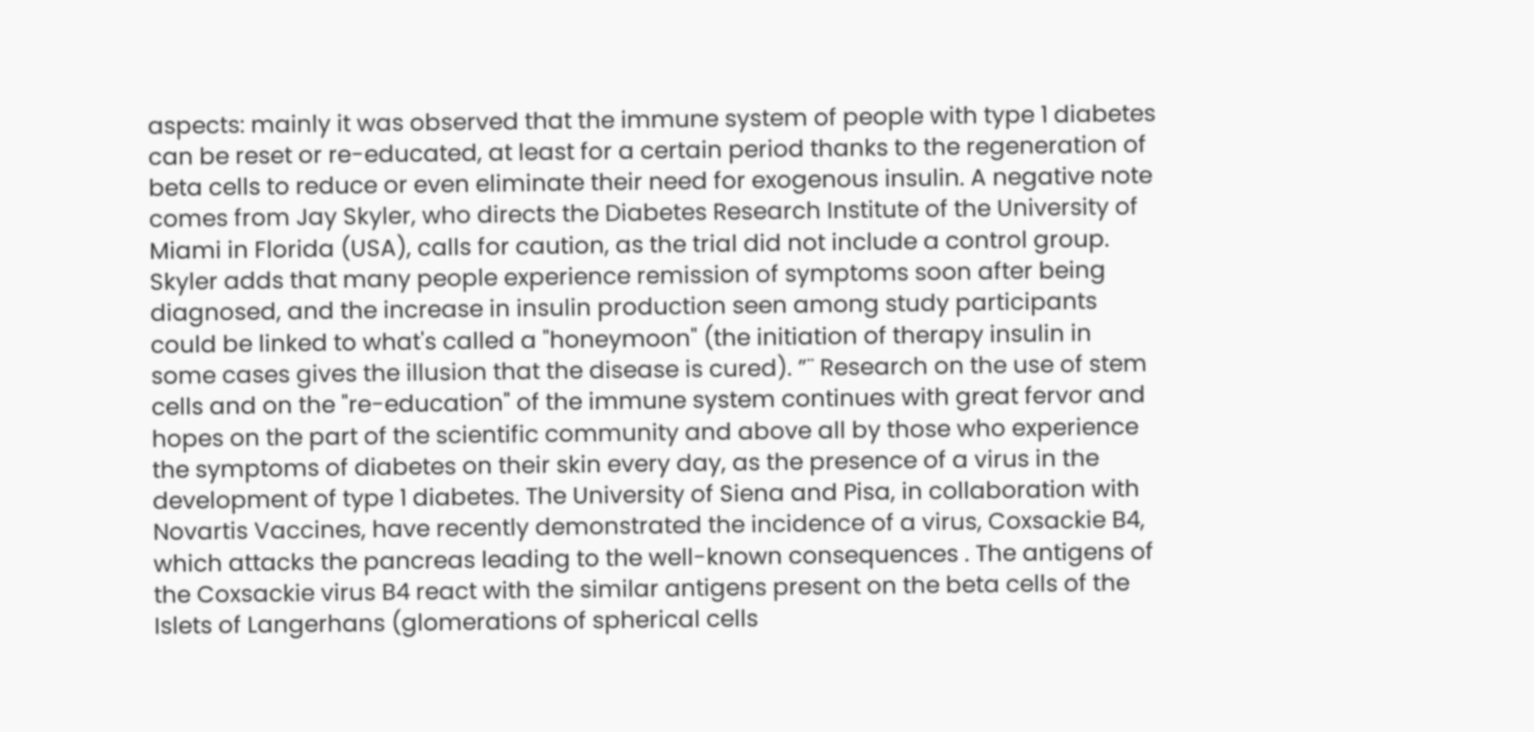aspects: mainly it was observed that the immune system of people with type 1 diabetes can be reset or re-educated, at least for a certain period thanks to the regeneration of beta cells to reduce or even eliminate their need for exogenous insulin. A negative note comes from Jay Skyler, who directs the Diabetes Research Institute of the University of Miami in Florida (USA), calls for caution, as the trial did not include a control group. Skyler adds that many people experience remission of symptoms soon after being diagnosed, and the increase in insulin production seen among study participants could be linked to what's called a "honeymoon" (the initiation of therapy insulin in some cases gives the illusion that the disease is cured). ”¨ Research on the use of stem cells and on the "re-education" of the immune system continues with great fervor and hopes on the part of the scientific community and above all by those who experience the symptoms of diabetes on their skin every day, as the presence of a virus in the development of type 1 diabetes. The University of Siena and Pisa, in collaboration with Novartis Vaccines, have recently demonstrated the incidence of a virus, Coxsackie B4, which attacks the pancreas leading to the well-known consequences . The antigens of the Coxsackie virus B4 react with the similar antigens present on the beta cells of the Islets of Langerhans (glomerations of spherical cells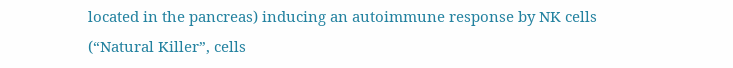located in the pancreas) inducing an autoimmune response by NK cells (“Natural Killer”, cells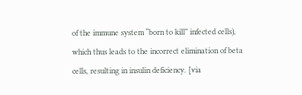of the immune system “born to kill” infected cells), which thus leads to the incorrect elimination of beta cells, resulting in insulin deficiency. [via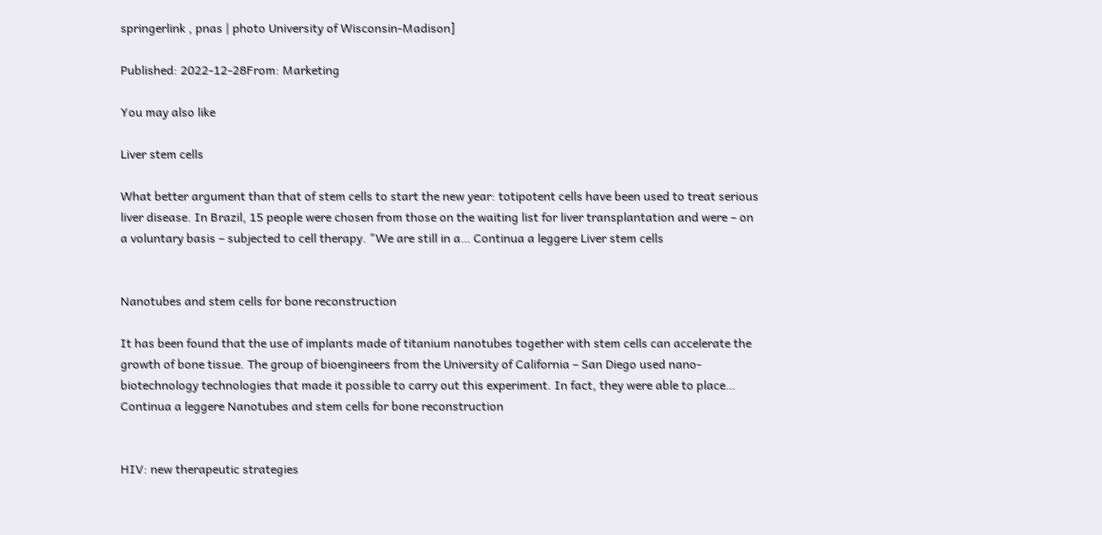springerlink , pnas | photo University of Wisconsin-Madison]

Published: 2022-12-28From: Marketing

You may also like

Liver stem cells

What better argument than that of stem cells to start the new year: totipotent cells have been used to treat serious liver disease. In Brazil, 15 people were chosen from those on the waiting list for liver transplantation and were – on a voluntary basis – subjected to cell therapy. "We are still in a… Continua a leggere Liver stem cells


Nanotubes and stem cells for bone reconstruction

It has been found that the use of implants made of titanium nanotubes together with stem cells can accelerate the growth of bone tissue. The group of bioengineers from the University of California – San Diego used nano-biotechnology technologies that made it possible to carry out this experiment. In fact, they were able to place… Continua a leggere Nanotubes and stem cells for bone reconstruction


HIV: new therapeutic strategies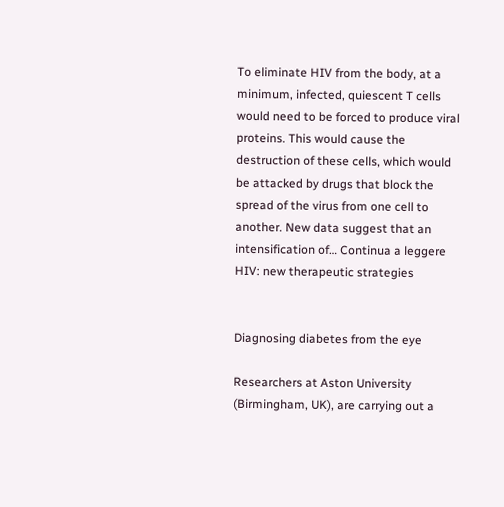To eliminate HIV from the body, at a minimum, infected, quiescent T cells would need to be forced to produce viral proteins. This would cause the destruction of these cells, which would be attacked by drugs that block the spread of the virus from one cell to another. New data suggest that an intensification of… Continua a leggere HIV: new therapeutic strategies


Diagnosing diabetes from the eye

Researchers at Aston University (Birmingham, UK), are carrying out a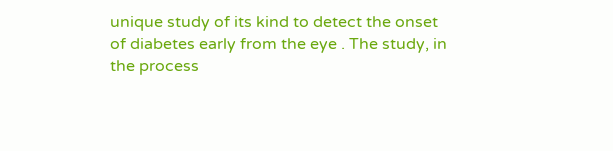unique study of its kind to detect the onset of diabetes early from the eye . The study, in the process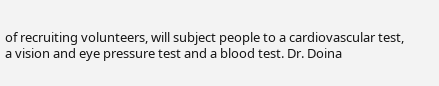of recruiting volunteers, will subject people to a cardiovascular test, a vision and eye pressure test and a blood test. Dr. Doina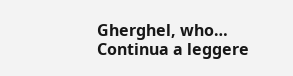Gherghel, who… Continua a leggere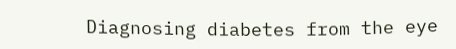Diagnosing diabetes from the eye